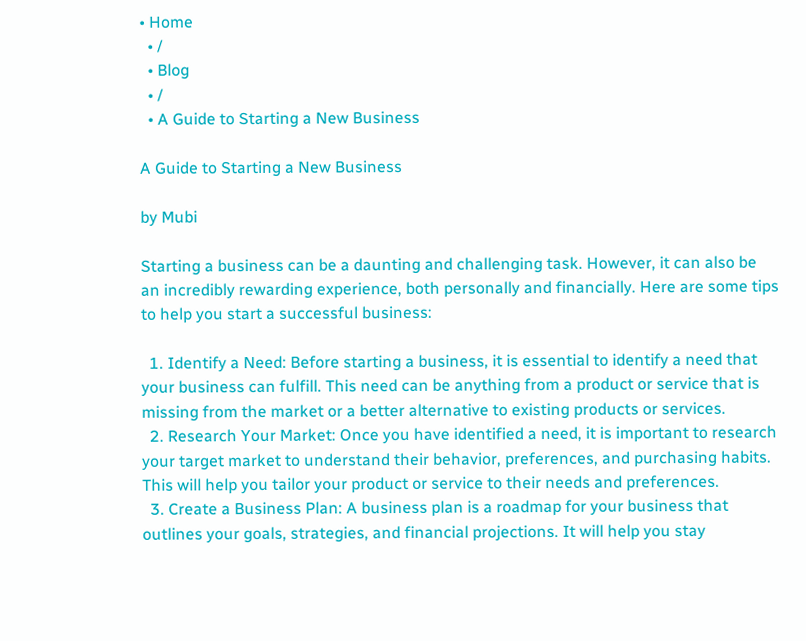• Home
  • /
  • Blog
  • /
  • A Guide to Starting a New Business

A Guide to Starting a New Business

by Mubi

Starting a business can be a daunting and challenging task. However, it can also be an incredibly rewarding experience, both personally and financially. Here are some tips to help you start a successful business:

  1. Identify a Need: Before starting a business, it is essential to identify a need that your business can fulfill. This need can be anything from a product or service that is missing from the market or a better alternative to existing products or services.
  2. Research Your Market: Once you have identified a need, it is important to research your target market to understand their behavior, preferences, and purchasing habits. This will help you tailor your product or service to their needs and preferences.
  3. Create a Business Plan: A business plan is a roadmap for your business that outlines your goals, strategies, and financial projections. It will help you stay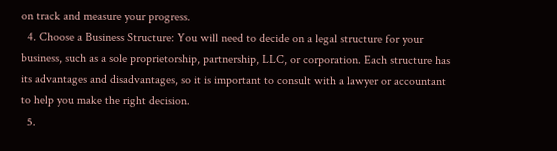on track and measure your progress.
  4. Choose a Business Structure: You will need to decide on a legal structure for your business, such as a sole proprietorship, partnership, LLC, or corporation. Each structure has its advantages and disadvantages, so it is important to consult with a lawyer or accountant to help you make the right decision.
  5.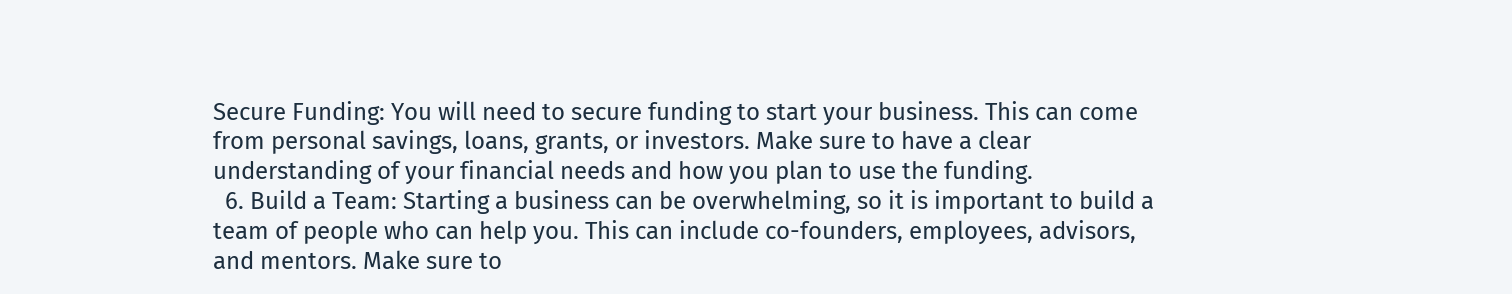Secure Funding: You will need to secure funding to start your business. This can come from personal savings, loans, grants, or investors. Make sure to have a clear understanding of your financial needs and how you plan to use the funding.
  6. Build a Team: Starting a business can be overwhelming, so it is important to build a team of people who can help you. This can include co-founders, employees, advisors, and mentors. Make sure to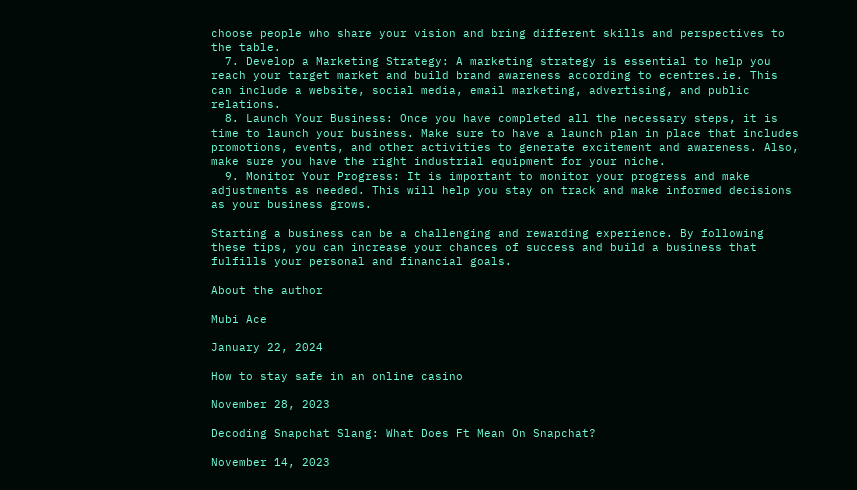choose people who share your vision and bring different skills and perspectives to the table.
  7. Develop a Marketing Strategy: A marketing strategy is essential to help you reach your target market and build brand awareness according to ecentres.ie. This can include a website, social media, email marketing, advertising, and public relations.
  8. Launch Your Business: Once you have completed all the necessary steps, it is time to launch your business. Make sure to have a launch plan in place that includes promotions, events, and other activities to generate excitement and awareness. Also, make sure you have the right industrial equipment for your niche.
  9. Monitor Your Progress: It is important to monitor your progress and make adjustments as needed. This will help you stay on track and make informed decisions as your business grows.

Starting a business can be a challenging and rewarding experience. By following these tips, you can increase your chances of success and build a business that fulfills your personal and financial goals.

About the author

Mubi Ace

January 22, 2024

How to stay safe in an online casino

November 28, 2023

Decoding Snapchat Slang: What Does Ft Mean On Snapchat?

November 14, 2023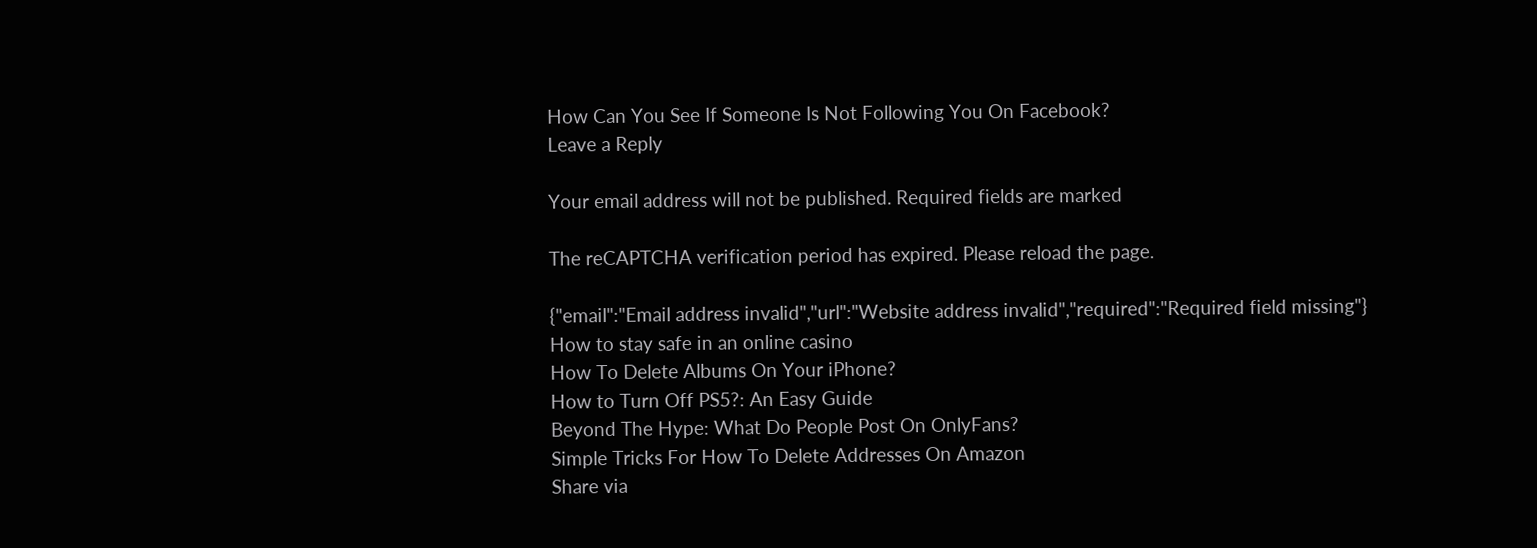How Can You See If Someone Is Not Following You On Facebook?
Leave a Reply

Your email address will not be published. Required fields are marked

The reCAPTCHA verification period has expired. Please reload the page.

{"email":"Email address invalid","url":"Website address invalid","required":"Required field missing"}
How to stay safe in an online casino
How To Delete Albums On Your iPhone?
How to Turn Off PS5?: An Easy Guide
Beyond The Hype: What Do People Post On OnlyFans?
Simple Tricks For How To Delete Addresses On Amazon
Share via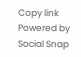Copy link
Powered by Social Snap